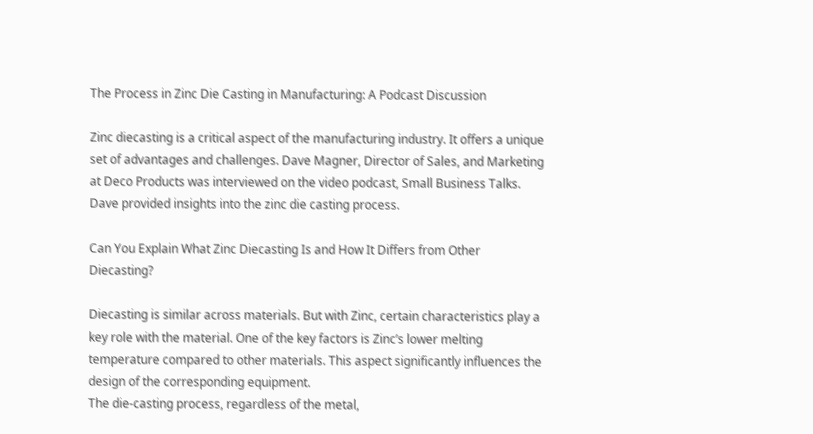The Process in Zinc Die Casting in Manufacturing: A Podcast Discussion

Zinc diecasting is a critical aspect of the manufacturing industry. It offers a unique set of advantages and challenges. Dave Magner, Director of Sales, and Marketing at Deco Products was interviewed on the video podcast, Small Business Talks. Dave provided insights into the zinc die casting process.

Can You Explain What Zinc Diecasting Is and How It Differs from Other Diecasting?

Diecasting is similar across materials. But with Zinc, certain characteristics play a key role with the material. One of the key factors is Zinc’s lower melting temperature compared to other materials. This aspect significantly influences the design of the corresponding equipment.
The die-casting process, regardless of the metal,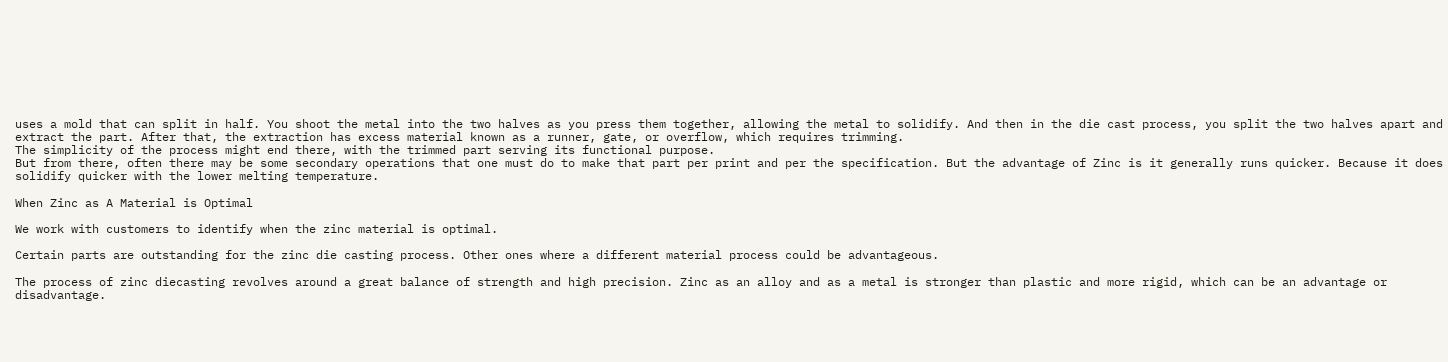uses a mold that can split in half. You shoot the metal into the two halves as you press them together, allowing the metal to solidify. And then in the die cast process, you split the two halves apart and extract the part. After that, the extraction has excess material known as a runner, gate, or overflow, which requires trimming.
The simplicity of the process might end there, with the trimmed part serving its functional purpose.
But from there, often there may be some secondary operations that one must do to make that part per print and per the specification. But the advantage of Zinc is it generally runs quicker. Because it does solidify quicker with the lower melting temperature.

When Zinc as A Material is Optimal

We work with customers to identify when the zinc material is optimal.

Certain parts are outstanding for the zinc die casting process. Other ones where a different material process could be advantageous.

The process of zinc diecasting revolves around a great balance of strength and high precision. Zinc as an alloy and as a metal is stronger than plastic and more rigid, which can be an advantage or disadvantage.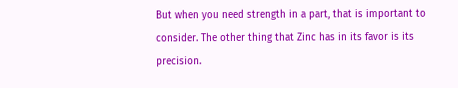But when you need strength in a part, that is important to consider. The other thing that Zinc has in its favor is its precision.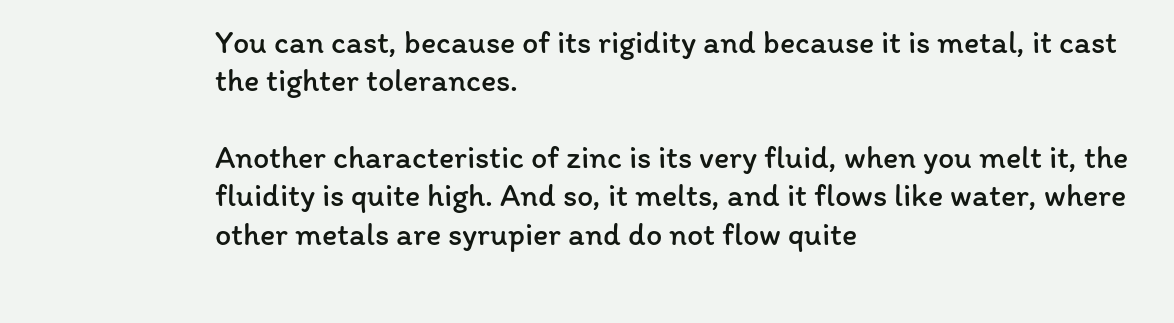You can cast, because of its rigidity and because it is metal, it cast the tighter tolerances.

Another characteristic of zinc is its very fluid, when you melt it, the fluidity is quite high. And so, it melts, and it flows like water, where other metals are syrupier and do not flow quite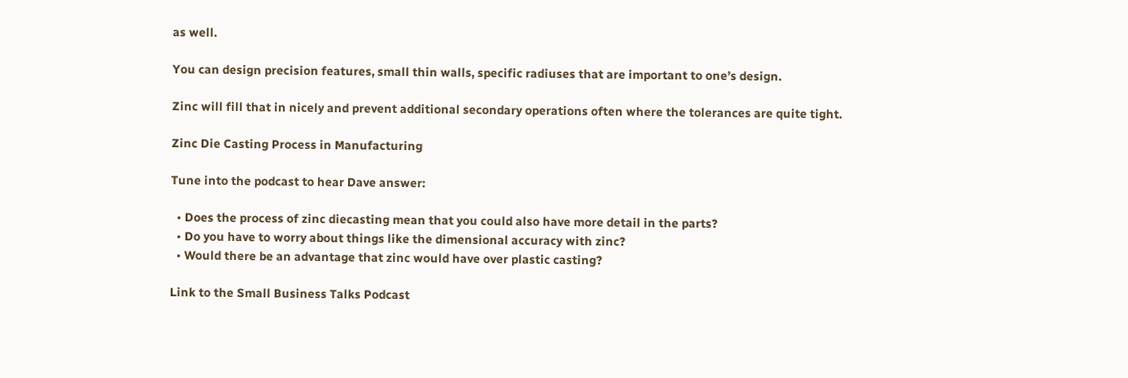as well.

You can design precision features, small thin walls, specific radiuses that are important to one’s design.

Zinc will fill that in nicely and prevent additional secondary operations often where the tolerances are quite tight.

Zinc Die Casting Process in Manufacturing

Tune into the podcast to hear Dave answer:

  • Does the process of zinc diecasting mean that you could also have more detail in the parts?
  • Do you have to worry about things like the dimensional accuracy with zinc?
  • Would there be an advantage that zinc would have over plastic casting?

Link to the Small Business Talks Podcast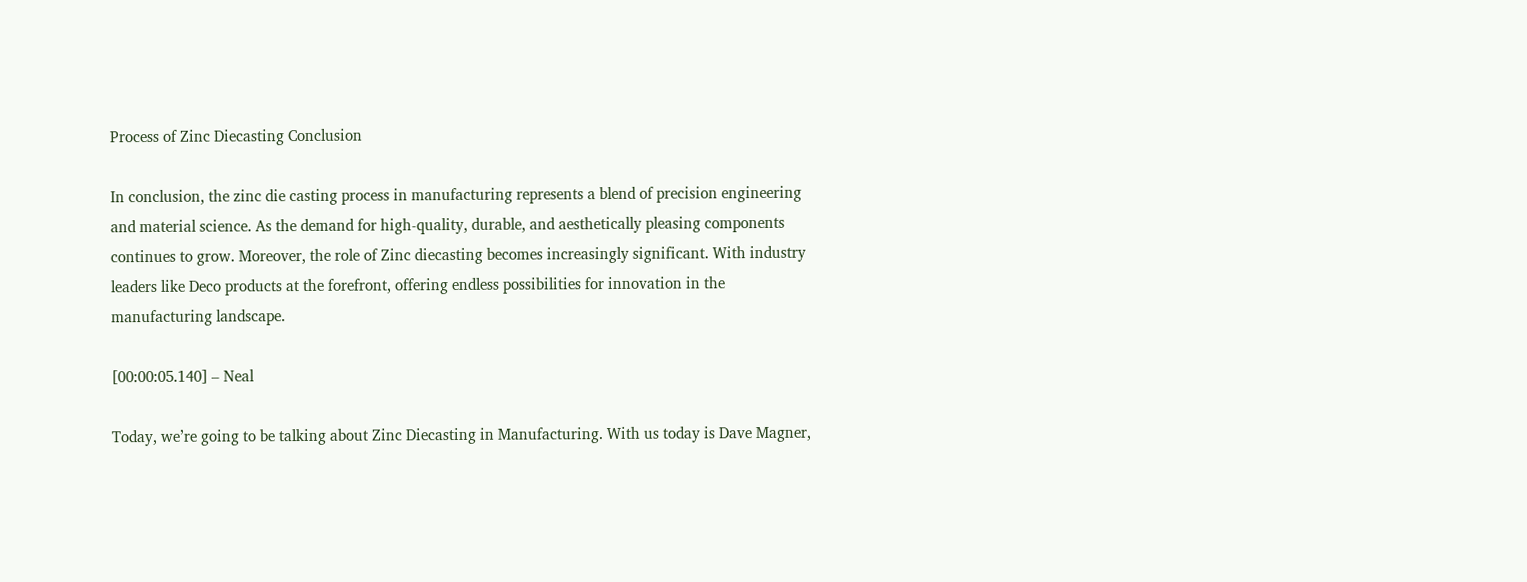Process of Zinc Diecasting Conclusion

In conclusion, the zinc die casting process in manufacturing represents a blend of precision engineering and material science. As the demand for high-quality, durable, and aesthetically pleasing components continues to grow. Moreover, the role of Zinc diecasting becomes increasingly significant. With industry leaders like Deco products at the forefront, offering endless possibilities for innovation in the manufacturing landscape.

[00:00:05.140] – Neal

Today, we’re going to be talking about Zinc Diecasting in Manufacturing. With us today is Dave Magner,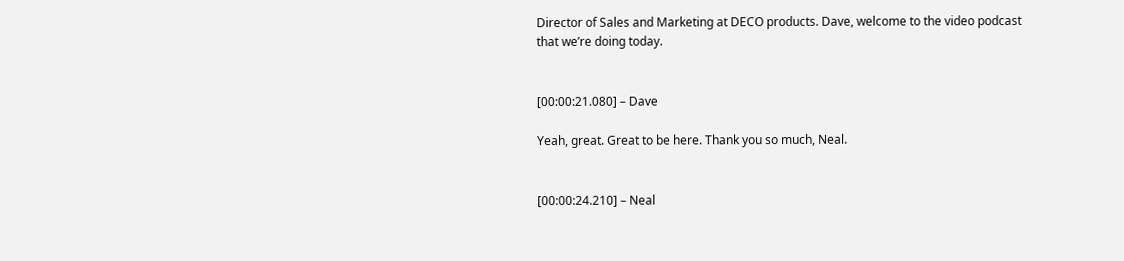Director of Sales and Marketing at DECO products. Dave, welcome to the video podcast that we’re doing today.


[00:00:21.080] – Dave

Yeah, great. Great to be here. Thank you so much, Neal.


[00:00:24.210] – Neal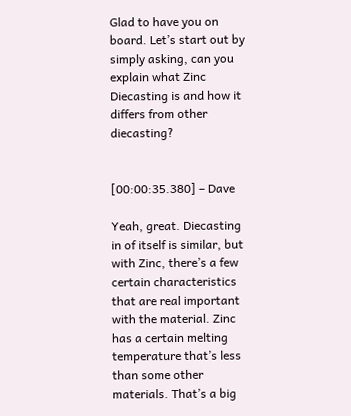Glad to have you on board. Let’s start out by simply asking, can you explain what Zinc Diecasting is and how it differs from other diecasting?


[00:00:35.380] – Dave

Yeah, great. Diecasting in of itself is similar, but with Zinc, there’s a few certain characteristics that are real important with the material. Zinc has a certain melting temperature that’s less than some other materials. That’s a big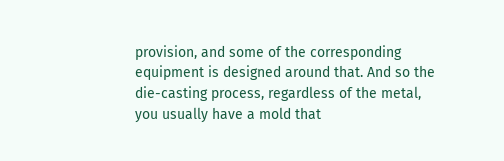provision, and some of the corresponding equipment is designed around that. And so the die-casting process, regardless of the metal, you usually have a mold that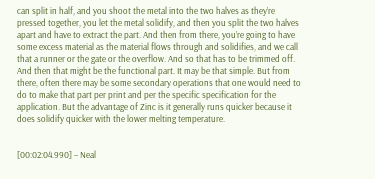can split in half, and you shoot the metal into the two halves as they’re pressed together, you let the metal solidify, and then you split the two halves apart and have to extract the part. And then from there, you’re going to have some excess material as the material flows through and solidifies, and we call that a runner or the gate or the overflow. And so that has to be trimmed off. And then that might be the functional part. It may be that simple. But from there, often there may be some secondary operations that one would need to do to make that part per print and per the specific specification for the application. But the advantage of Zinc is it generally runs quicker because it does solidify quicker with the lower melting temperature.


[00:02:04.990] – Neal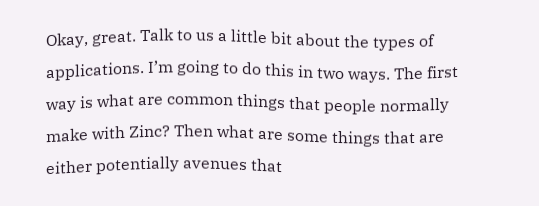Okay, great. Talk to us a little bit about the types of applications. I’m going to do this in two ways. The first way is what are common things that people normally make with Zinc? Then what are some things that are either potentially avenues that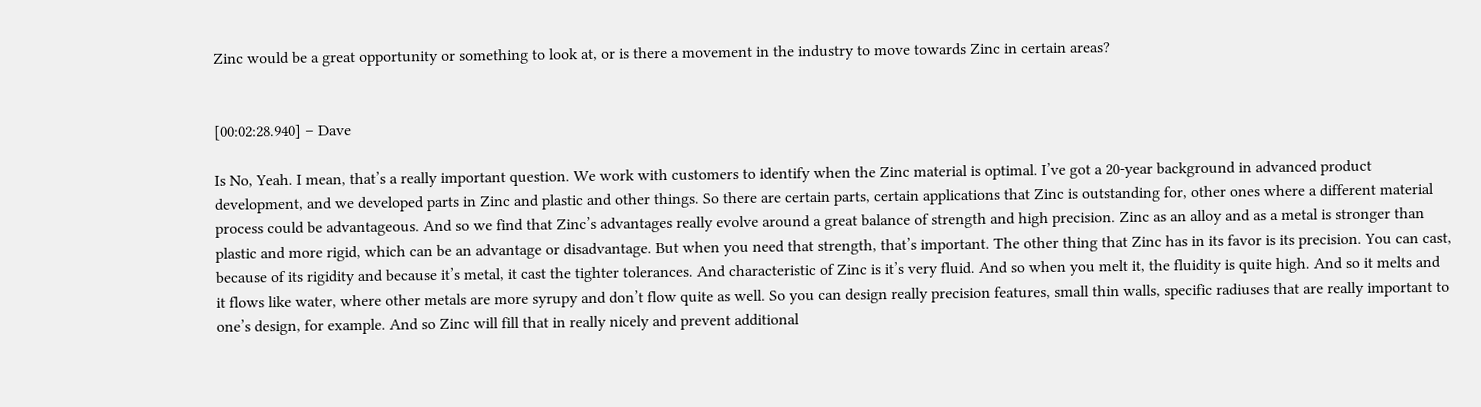Zinc would be a great opportunity or something to look at, or is there a movement in the industry to move towards Zinc in certain areas?


[00:02:28.940] – Dave

Is No, Yeah. I mean, that’s a really important question. We work with customers to identify when the Zinc material is optimal. I’ve got a 20-year background in advanced product development, and we developed parts in Zinc and plastic and other things. So there are certain parts, certain applications that Zinc is outstanding for, other ones where a different material process could be advantageous. And so we find that Zinc’s advantages really evolve around a great balance of strength and high precision. Zinc as an alloy and as a metal is stronger than plastic and more rigid, which can be an advantage or disadvantage. But when you need that strength, that’s important. The other thing that Zinc has in its favor is its precision. You can cast, because of its rigidity and because it’s metal, it cast the tighter tolerances. And characteristic of Zinc is it’s very fluid. And so when you melt it, the fluidity is quite high. And so it melts and it flows like water, where other metals are more syrupy and don’t flow quite as well. So you can design really precision features, small thin walls, specific radiuses that are really important to one’s design, for example. And so Zinc will fill that in really nicely and prevent additional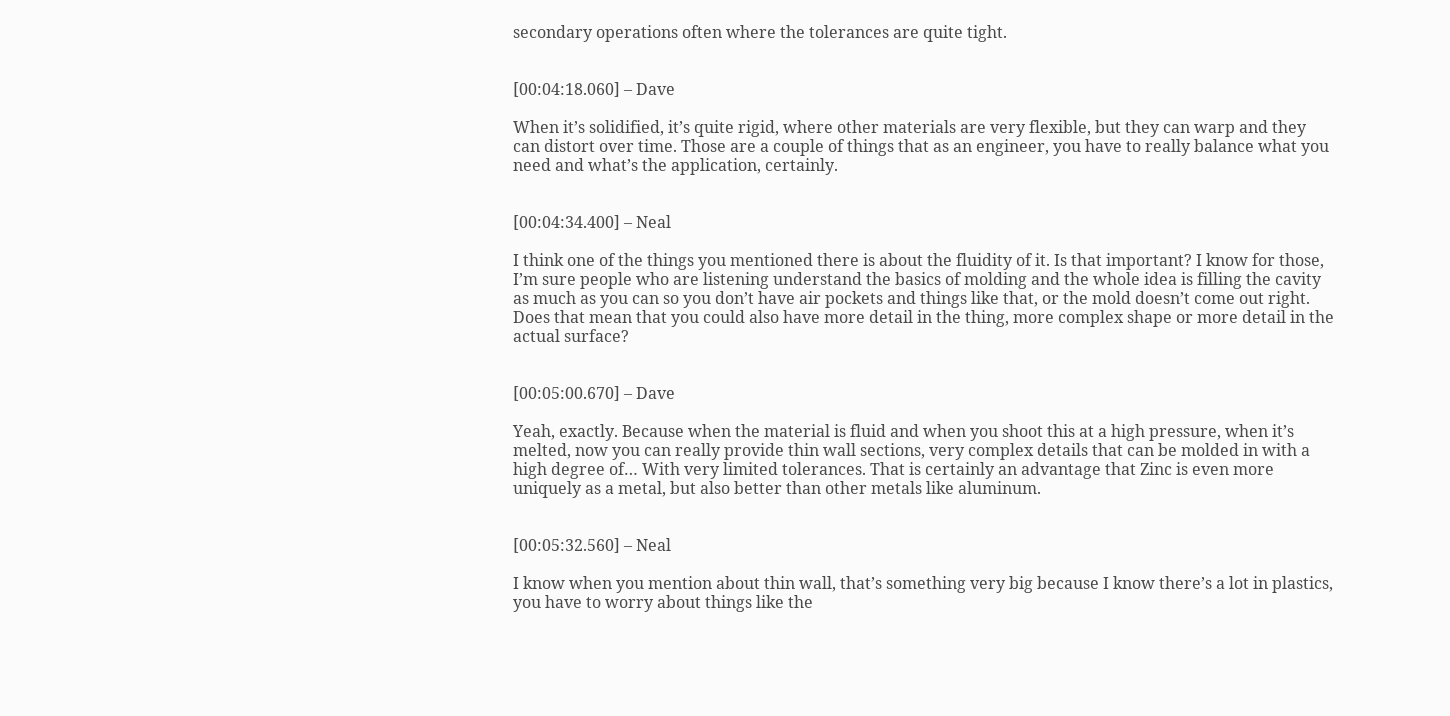secondary operations often where the tolerances are quite tight.


[00:04:18.060] – Dave

When it’s solidified, it’s quite rigid, where other materials are very flexible, but they can warp and they can distort over time. Those are a couple of things that as an engineer, you have to really balance what you need and what’s the application, certainly.


[00:04:34.400] – Neal

I think one of the things you mentioned there is about the fluidity of it. Is that important? I know for those, I’m sure people who are listening understand the basics of molding and the whole idea is filling the cavity as much as you can so you don’t have air pockets and things like that, or the mold doesn’t come out right. Does that mean that you could also have more detail in the thing, more complex shape or more detail in the actual surface?


[00:05:00.670] – Dave

Yeah, exactly. Because when the material is fluid and when you shoot this at a high pressure, when it’s melted, now you can really provide thin wall sections, very complex details that can be molded in with a high degree of… With very limited tolerances. That is certainly an advantage that Zinc is even more uniquely as a metal, but also better than other metals like aluminum.


[00:05:32.560] – Neal

I know when you mention about thin wall, that’s something very big because I know there’s a lot in plastics, you have to worry about things like the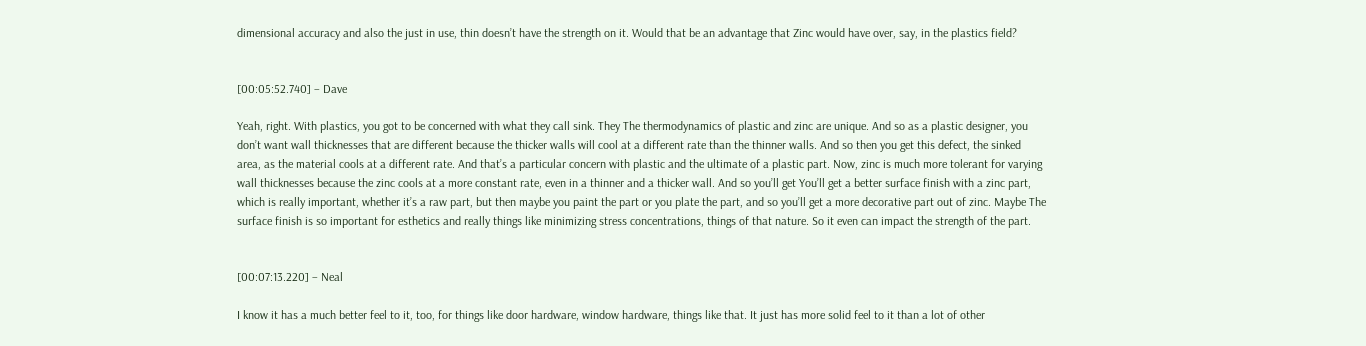dimensional accuracy and also the just in use, thin doesn’t have the strength on it. Would that be an advantage that Zinc would have over, say, in the plastics field?


[00:05:52.740] – Dave

Yeah, right. With plastics, you got to be concerned with what they call sink. They The thermodynamics of plastic and zinc are unique. And so as a plastic designer, you don’t want wall thicknesses that are different because the thicker walls will cool at a different rate than the thinner walls. And so then you get this defect, the sinked area, as the material cools at a different rate. And that’s a particular concern with plastic and the ultimate of a plastic part. Now, zinc is much more tolerant for varying wall thicknesses because the zinc cools at a more constant rate, even in a thinner and a thicker wall. And so you’ll get You’ll get a better surface finish with a zinc part, which is really important, whether it’s a raw part, but then maybe you paint the part or you plate the part, and so you’ll get a more decorative part out of zinc. Maybe The surface finish is so important for esthetics and really things like minimizing stress concentrations, things of that nature. So it even can impact the strength of the part.


[00:07:13.220] – Neal

I know it has a much better feel to it, too, for things like door hardware, window hardware, things like that. It just has more solid feel to it than a lot of other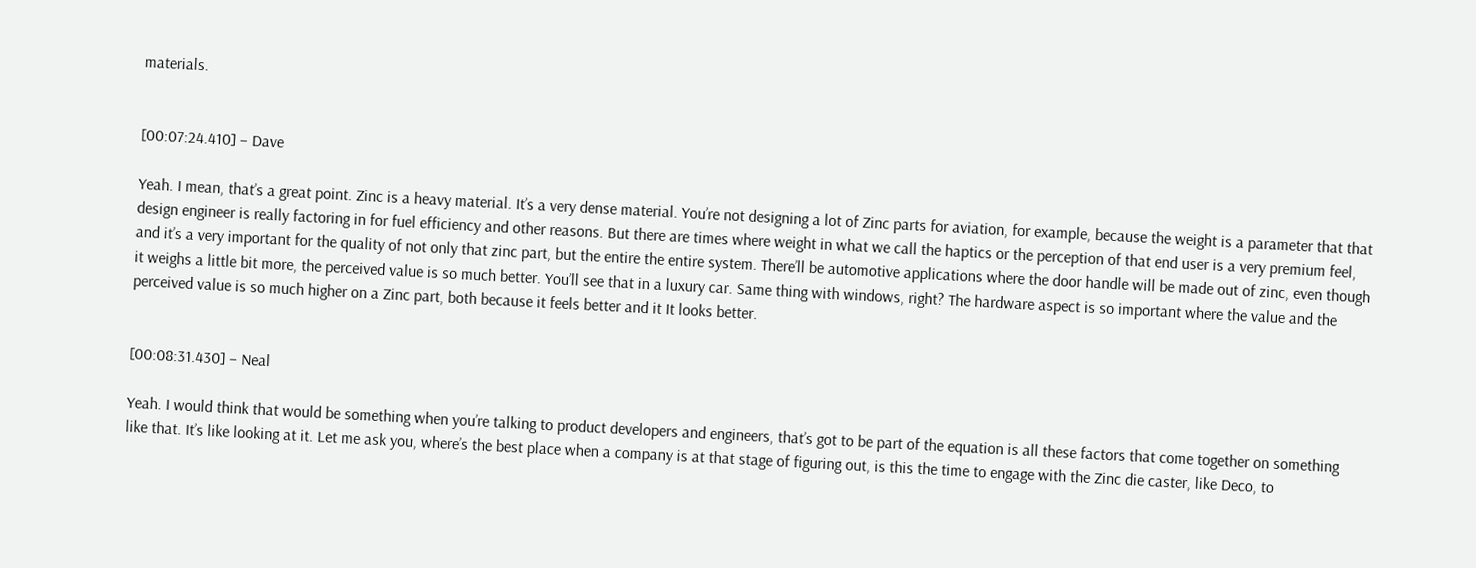materials.


[00:07:24.410] – Dave

Yeah. I mean, that’s a great point. Zinc is a heavy material. It’s a very dense material. You’re not designing a lot of Zinc parts for aviation, for example, because the weight is a parameter that that design engineer is really factoring in for fuel efficiency and other reasons. But there are times where weight in what we call the haptics or the perception of that end user is a very premium feel, and it’s a very important for the quality of not only that zinc part, but the entire the entire system. There’ll be automotive applications where the door handle will be made out of zinc, even though it weighs a little bit more, the perceived value is so much better. You’ll see that in a luxury car. Same thing with windows, right? The hardware aspect is so important where the value and the perceived value is so much higher on a Zinc part, both because it feels better and it It looks better.


[00:08:31.430] – Neal

Yeah. I would think that would be something when you’re talking to product developers and engineers, that’s got to be part of the equation is all these factors that come together on something like that. It’s like looking at it. Let me ask you, where’s the best place when a company is at that stage of figuring out, is this the time to engage with the Zinc die caster, like Deco, to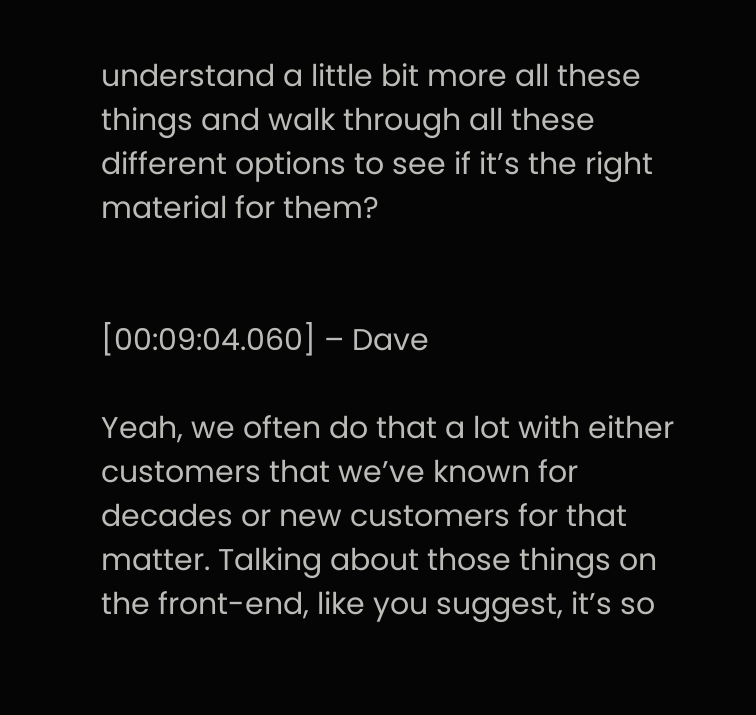understand a little bit more all these things and walk through all these different options to see if it’s the right material for them?


[00:09:04.060] – Dave

Yeah, we often do that a lot with either customers that we’ve known for decades or new customers for that matter. Talking about those things on the front-end, like you suggest, it’s so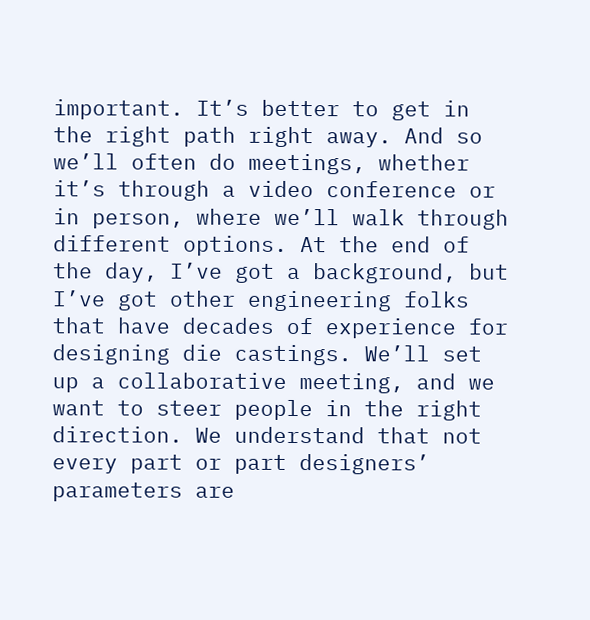important. It’s better to get in the right path right away. And so we’ll often do meetings, whether it’s through a video conference or in person, where we’ll walk through different options. At the end of the day, I’ve got a background, but I’ve got other engineering folks that have decades of experience for designing die castings. We’ll set up a collaborative meeting, and we want to steer people in the right direction. We understand that not every part or part designers’ parameters are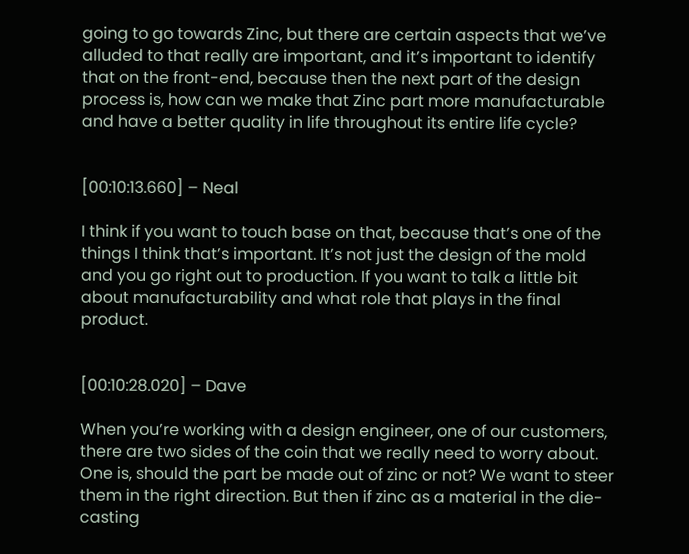going to go towards Zinc, but there are certain aspects that we’ve alluded to that really are important, and it’s important to identify that on the front-end, because then the next part of the design process is, how can we make that Zinc part more manufacturable and have a better quality in life throughout its entire life cycle?


[00:10:13.660] – Neal

I think if you want to touch base on that, because that’s one of the things I think that’s important. It’s not just the design of the mold and you go right out to production. If you want to talk a little bit about manufacturability and what role that plays in the final product.


[00:10:28.020] – Dave

When you’re working with a design engineer, one of our customers, there are two sides of the coin that we really need to worry about. One is, should the part be made out of zinc or not? We want to steer them in the right direction. But then if zinc as a material in the die-casting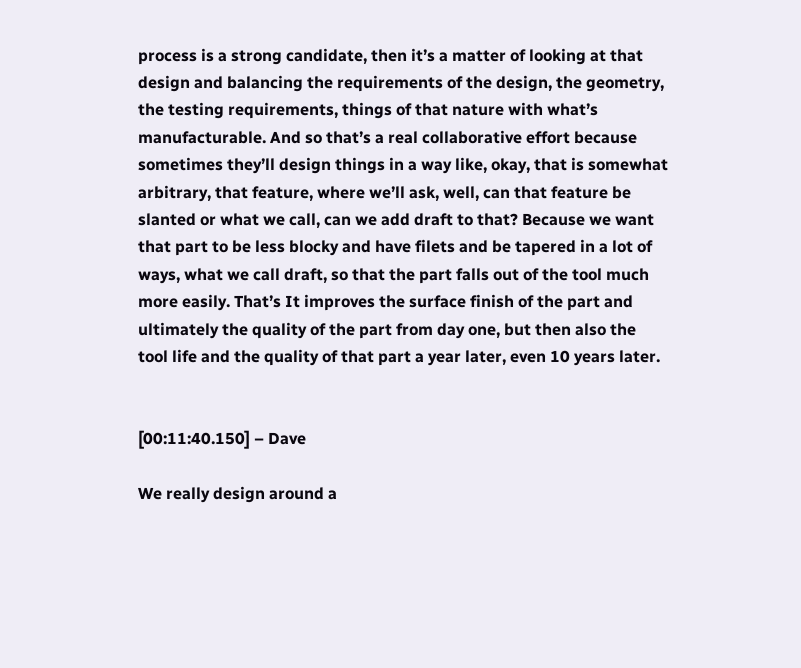process is a strong candidate, then it’s a matter of looking at that design and balancing the requirements of the design, the geometry, the testing requirements, things of that nature with what’s manufacturable. And so that’s a real collaborative effort because sometimes they’ll design things in a way like, okay, that is somewhat arbitrary, that feature, where we’ll ask, well, can that feature be slanted or what we call, can we add draft to that? Because we want that part to be less blocky and have filets and be tapered in a lot of ways, what we call draft, so that the part falls out of the tool much more easily. That’s It improves the surface finish of the part and ultimately the quality of the part from day one, but then also the tool life and the quality of that part a year later, even 10 years later.


[00:11:40.150] – Dave

We really design around a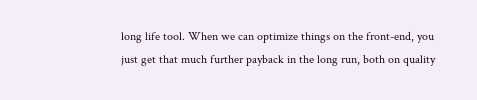long life tool. When we can optimize things on the front-end, you just get that much further payback in the long run, both on quality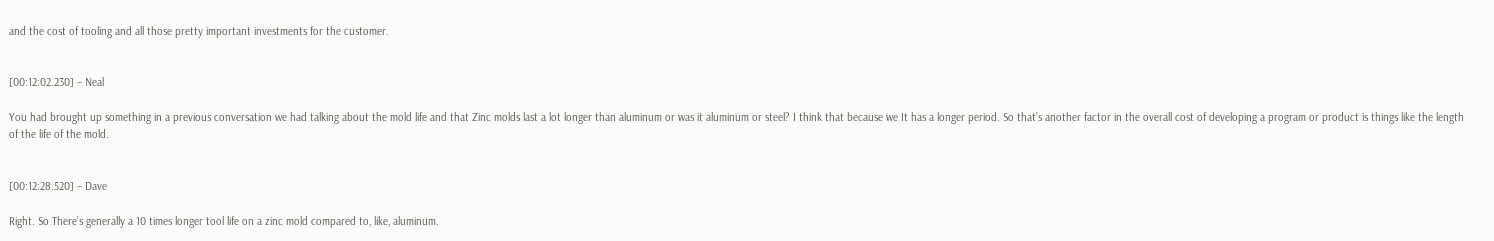and the cost of tooling and all those pretty important investments for the customer.


[00:12:02.230] – Neal

You had brought up something in a previous conversation we had talking about the mold life and that Zinc molds last a lot longer than aluminum or was it aluminum or steel? I think that because we It has a longer period. So that’s another factor in the overall cost of developing a program or product is things like the length of the life of the mold.


[00:12:28.520] – Dave

Right. So There’s generally a 10 times longer tool life on a zinc mold compared to, like, aluminum.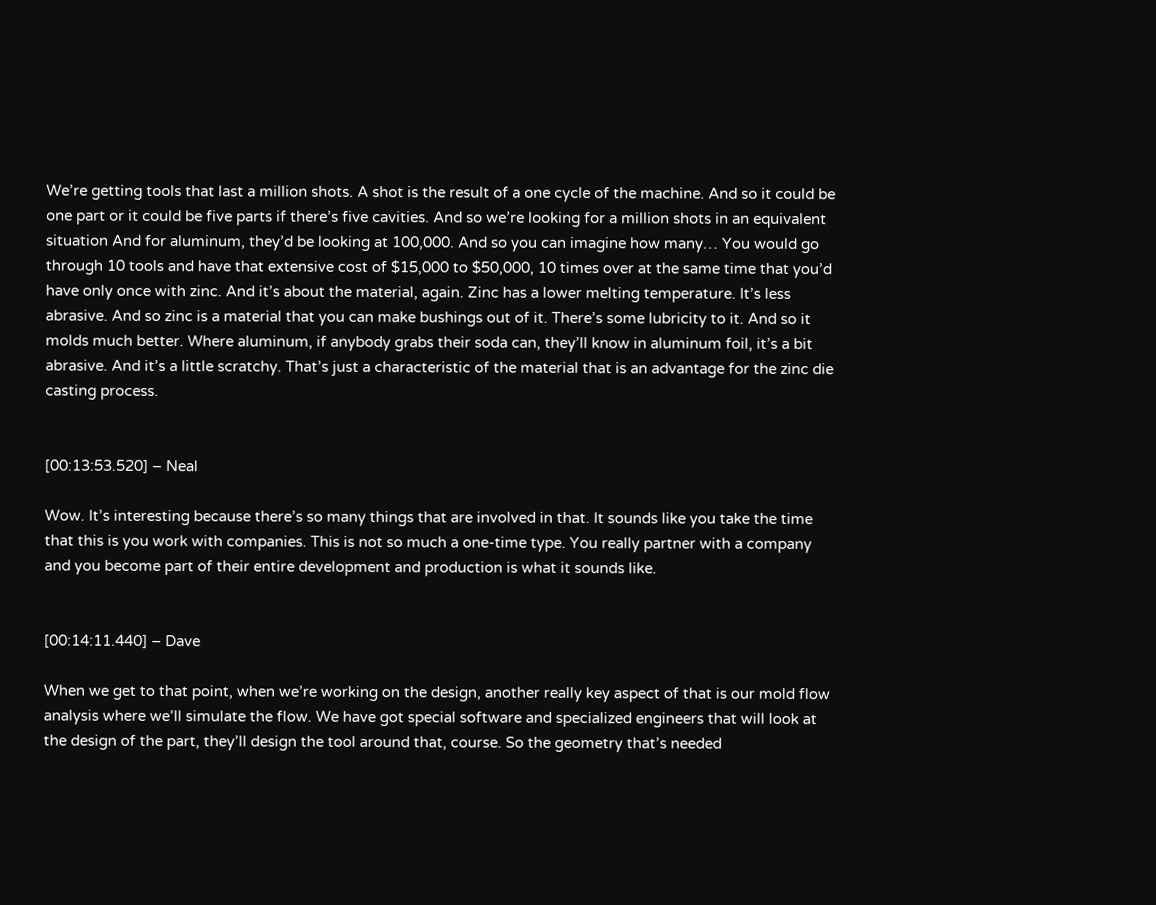We’re getting tools that last a million shots. A shot is the result of a one cycle of the machine. And so it could be one part or it could be five parts if there’s five cavities. And so we’re looking for a million shots in an equivalent situation And for aluminum, they’d be looking at 100,000. And so you can imagine how many… You would go through 10 tools and have that extensive cost of $15,000 to $50,000, 10 times over at the same time that you’d have only once with zinc. And it’s about the material, again. Zinc has a lower melting temperature. It’s less abrasive. And so zinc is a material that you can make bushings out of it. There’s some lubricity to it. And so it molds much better. Where aluminum, if anybody grabs their soda can, they’ll know in aluminum foil, it’s a bit abrasive. And it’s a little scratchy. That’s just a characteristic of the material that is an advantage for the zinc die casting process.


[00:13:53.520] – Neal

Wow. It’s interesting because there’s so many things that are involved in that. It sounds like you take the time that this is you work with companies. This is not so much a one-time type. You really partner with a company and you become part of their entire development and production is what it sounds like.


[00:14:11.440] – Dave

When we get to that point, when we’re working on the design, another really key aspect of that is our mold flow analysis where we’ll simulate the flow. We have got special software and specialized engineers that will look at the design of the part, they’ll design the tool around that, course. So the geometry that’s needed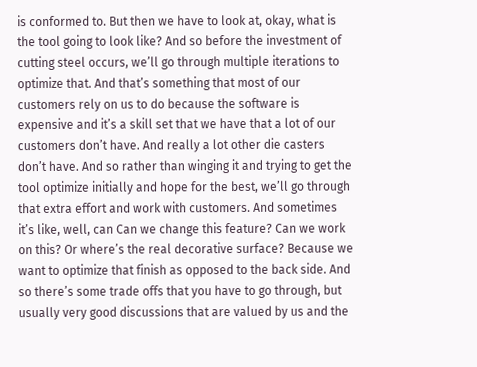is conformed to. But then we have to look at, okay, what is the tool going to look like? And so before the investment of cutting steel occurs, we’ll go through multiple iterations to optimize that. And that’s something that most of our customers rely on us to do because the software is expensive and it’s a skill set that we have that a lot of our customers don’t have. And really a lot other die casters don’t have. And so rather than winging it and trying to get the tool optimize initially and hope for the best, we’ll go through that extra effort and work with customers. And sometimes it’s like, well, can Can we change this feature? Can we work on this? Or where’s the real decorative surface? Because we want to optimize that finish as opposed to the back side. And so there’s some trade offs that you have to go through, but usually very good discussions that are valued by us and the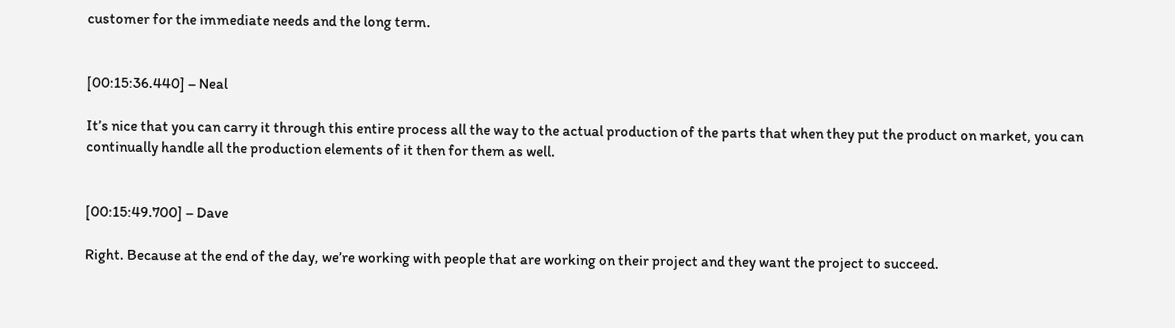customer for the immediate needs and the long term.


[00:15:36.440] – Neal

It’s nice that you can carry it through this entire process all the way to the actual production of the parts that when they put the product on market, you can continually handle all the production elements of it then for them as well.


[00:15:49.700] – Dave

Right. Because at the end of the day, we’re working with people that are working on their project and they want the project to succeed.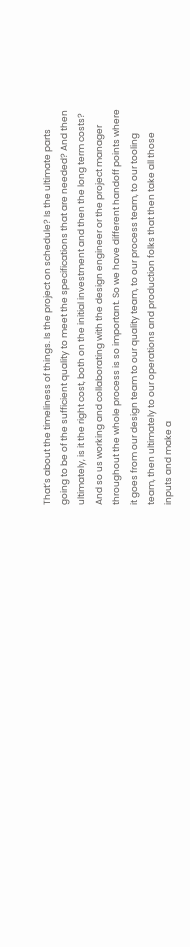That’s about the timeliness of things. Is the project on schedule? Is the ultimate parts going to be of the sufficient quality to meet the specifications that are needed? And then ultimately, is it the right cost, both on the initial investment and then the long term costs? And so us working and collaborating with the design engineer or the project manager throughout the whole process is so important. So we have different handoff points where it goes from our design team to our quality team, to our process team, to our tooling team, then ultimately to our operations and production folks that then take all those inputs and make a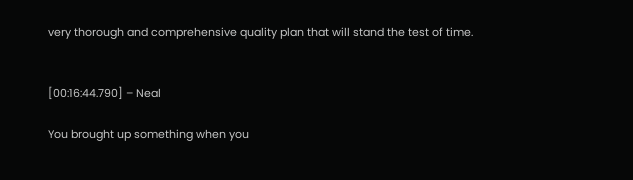very thorough and comprehensive quality plan that will stand the test of time.


[00:16:44.790] – Neal

You brought up something when you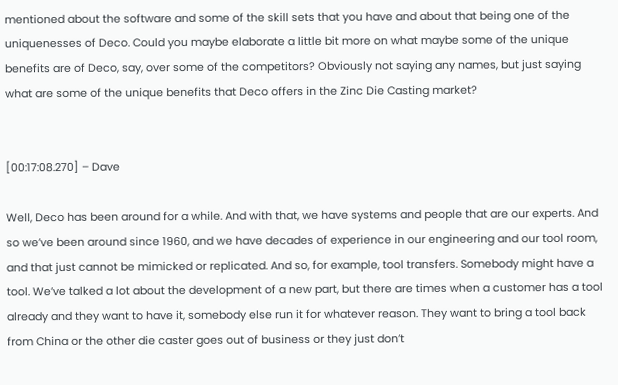mentioned about the software and some of the skill sets that you have and about that being one of the uniquenesses of Deco. Could you maybe elaborate a little bit more on what maybe some of the unique benefits are of Deco, say, over some of the competitors? Obviously not saying any names, but just saying what are some of the unique benefits that Deco offers in the Zinc Die Casting market?


[00:17:08.270] – Dave

Well, Deco has been around for a while. And with that, we have systems and people that are our experts. And so we’ve been around since 1960, and we have decades of experience in our engineering and our tool room, and that just cannot be mimicked or replicated. And so, for example, tool transfers. Somebody might have a tool. We’ve talked a lot about the development of a new part, but there are times when a customer has a tool already and they want to have it, somebody else run it for whatever reason. They want to bring a tool back from China or the other die caster goes out of business or they just don’t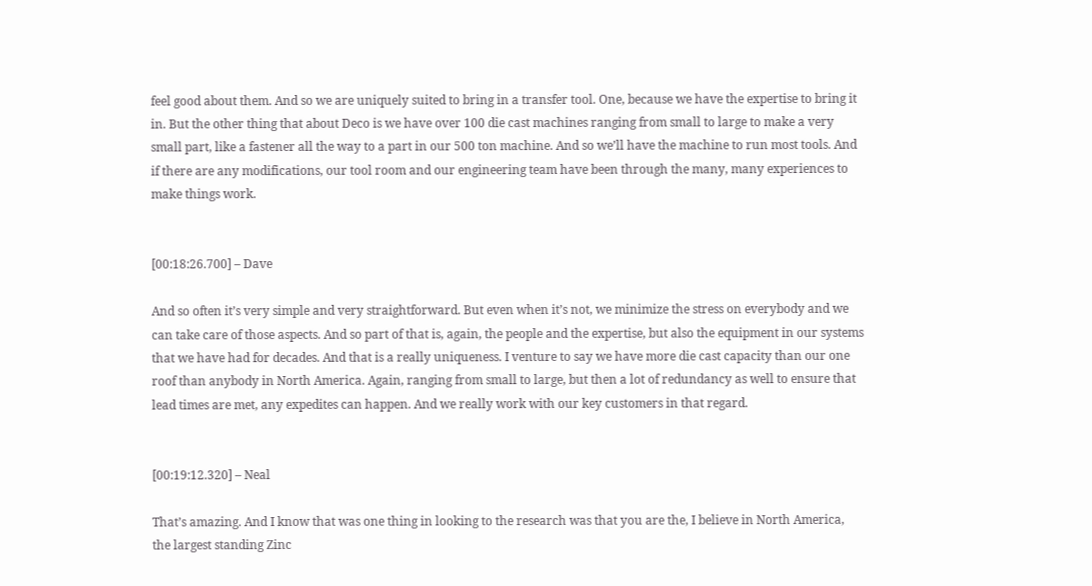feel good about them. And so we are uniquely suited to bring in a transfer tool. One, because we have the expertise to bring it in. But the other thing that about Deco is we have over 100 die cast machines ranging from small to large to make a very small part, like a fastener all the way to a part in our 500 ton machine. And so we’ll have the machine to run most tools. And if there are any modifications, our tool room and our engineering team have been through the many, many experiences to make things work.


[00:18:26.700] – Dave

And so often it’s very simple and very straightforward. But even when it’s not, we minimize the stress on everybody and we can take care of those aspects. And so part of that is, again, the people and the expertise, but also the equipment in our systems that we have had for decades. And that is a really uniqueness. I venture to say we have more die cast capacity than our one roof than anybody in North America. Again, ranging from small to large, but then a lot of redundancy as well to ensure that lead times are met, any expedites can happen. And we really work with our key customers in that regard.


[00:19:12.320] – Neal

That’s amazing. And I know that was one thing in looking to the research was that you are the, I believe in North America, the largest standing Zinc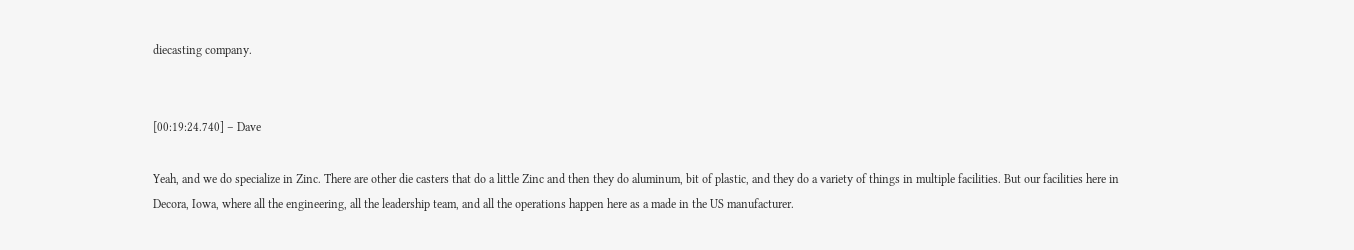diecasting company.


[00:19:24.740] – Dave

Yeah, and we do specialize in Zinc. There are other die casters that do a little Zinc and then they do aluminum, bit of plastic, and they do a variety of things in multiple facilities. But our facilities here in Decora, Iowa, where all the engineering, all the leadership team, and all the operations happen here as a made in the US manufacturer.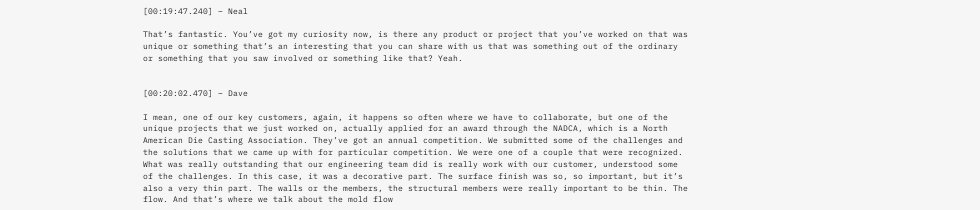[00:19:47.240] – Neal

That’s fantastic. You’ve got my curiosity now, is there any product or project that you’ve worked on that was unique or something that’s an interesting that you can share with us that was something out of the ordinary or something that you saw involved or something like that? Yeah.


[00:20:02.470] – Dave

I mean, one of our key customers, again, it happens so often where we have to collaborate, but one of the unique projects that we just worked on, actually applied for an award through the NADCA, which is a North American Die Casting Association. They’ve got an annual competition. We submitted some of the challenges and the solutions that we came up with for particular competition. We were one of a couple that were recognized. What was really outstanding that our engineering team did is really work with our customer, understood some of the challenges. In this case, it was a decorative part. The surface finish was so, so important, but it’s also a very thin part. The walls or the members, the structural members were really important to be thin. The flow. And that’s where we talk about the mold flow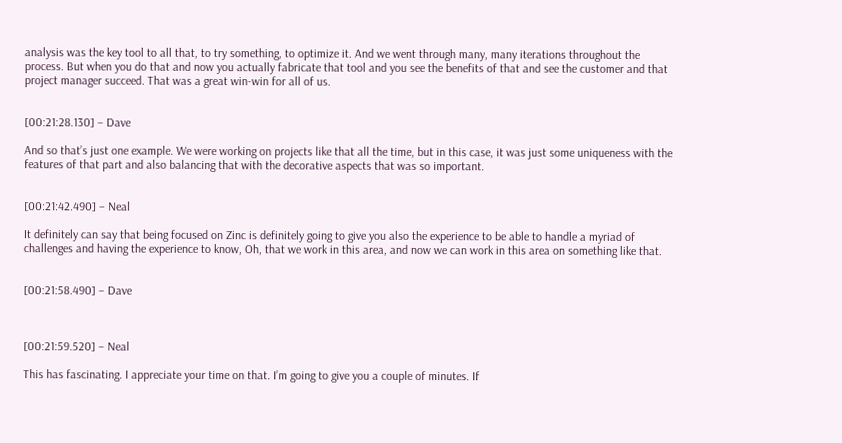analysis was the key tool to all that, to try something, to optimize it. And we went through many, many iterations throughout the process. But when you do that and now you actually fabricate that tool and you see the benefits of that and see the customer and that project manager succeed. That was a great win-win for all of us.


[00:21:28.130] – Dave

And so that’s just one example. We were working on projects like that all the time, but in this case, it was just some uniqueness with the features of that part and also balancing that with the decorative aspects that was so important.


[00:21:42.490] – Neal

It definitely can say that being focused on Zinc is definitely going to give you also the experience to be able to handle a myriad of challenges and having the experience to know, Oh, that we work in this area, and now we can work in this area on something like that.


[00:21:58.490] – Dave



[00:21:59.520] – Neal

This has fascinating. I appreciate your time on that. I’m going to give you a couple of minutes. If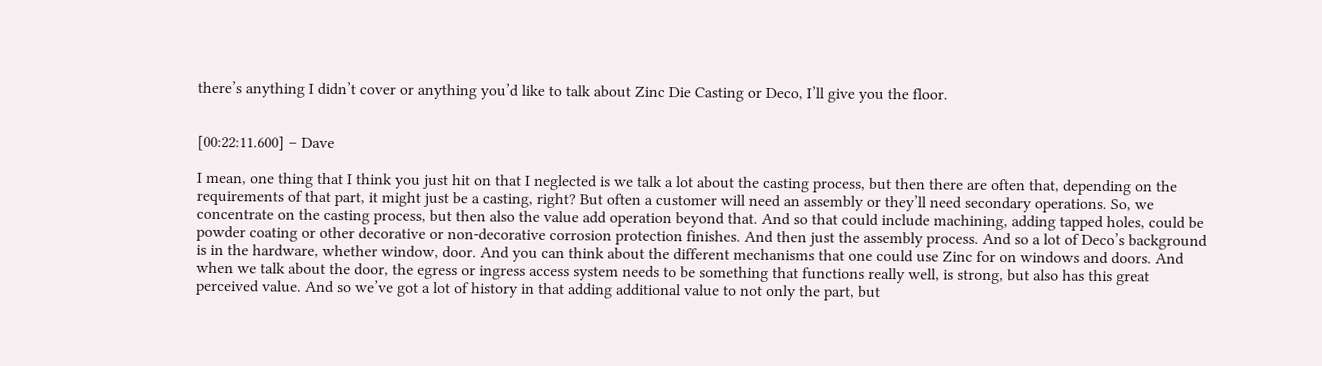there’s anything I didn’t cover or anything you’d like to talk about Zinc Die Casting or Deco, I’ll give you the floor.


[00:22:11.600] – Dave

I mean, one thing that I think you just hit on that I neglected is we talk a lot about the casting process, but then there are often that, depending on the requirements of that part, it might just be a casting, right? But often a customer will need an assembly or they’ll need secondary operations. So, we concentrate on the casting process, but then also the value add operation beyond that. And so that could include machining, adding tapped holes, could be powder coating or other decorative or non-decorative corrosion protection finishes. And then just the assembly process. And so a lot of Deco’s background is in the hardware, whether window, door. And you can think about the different mechanisms that one could use Zinc for on windows and doors. And when we talk about the door, the egress or ingress access system needs to be something that functions really well, is strong, but also has this great perceived value. And so we’ve got a lot of history in that adding additional value to not only the part, but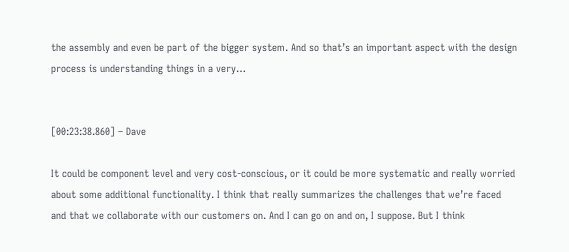the assembly and even be part of the bigger system. And so that’s an important aspect with the design process is understanding things in a very…


[00:23:38.860] – Dave

It could be component level and very cost-conscious, or it could be more systematic and really worried about some additional functionality. I think that really summarizes the challenges that we’re faced and that we collaborate with our customers on. And I can go on and on, I suppose. But I think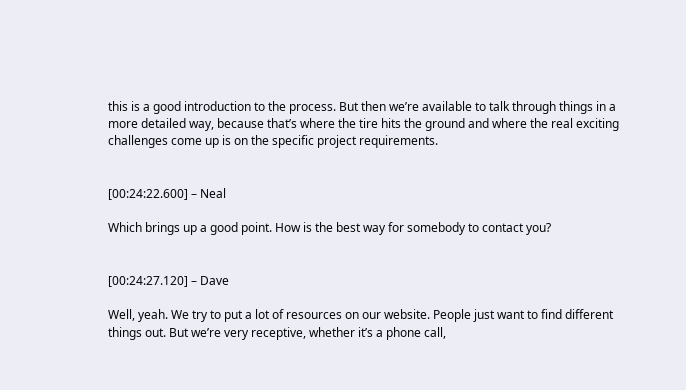this is a good introduction to the process. But then we’re available to talk through things in a more detailed way, because that’s where the tire hits the ground and where the real exciting challenges come up is on the specific project requirements.


[00:24:22.600] – Neal

Which brings up a good point. How is the best way for somebody to contact you?


[00:24:27.120] – Dave

Well, yeah. We try to put a lot of resources on our website. People just want to find different things out. But we’re very receptive, whether it’s a phone call,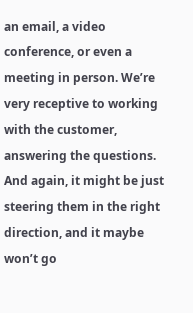an email, a video conference, or even a meeting in person. We’re very receptive to working with the customer, answering the questions. And again, it might be just steering them in the right direction, and it maybe won’t go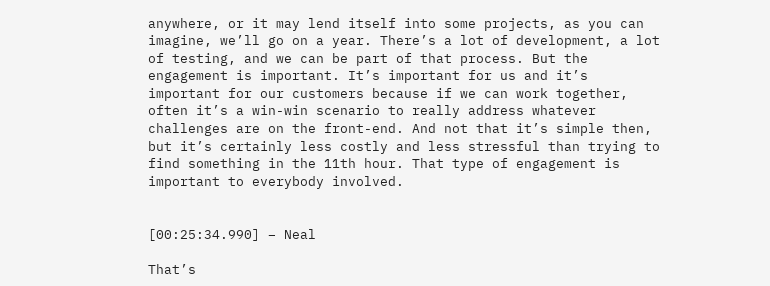anywhere, or it may lend itself into some projects, as you can imagine, we’ll go on a year. There’s a lot of development, a lot of testing, and we can be part of that process. But the engagement is important. It’s important for us and it’s important for our customers because if we can work together, often it’s a win-win scenario to really address whatever challenges are on the front-end. And not that it’s simple then, but it’s certainly less costly and less stressful than trying to find something in the 11th hour. That type of engagement is important to everybody involved.


[00:25:34.990] – Neal

That’s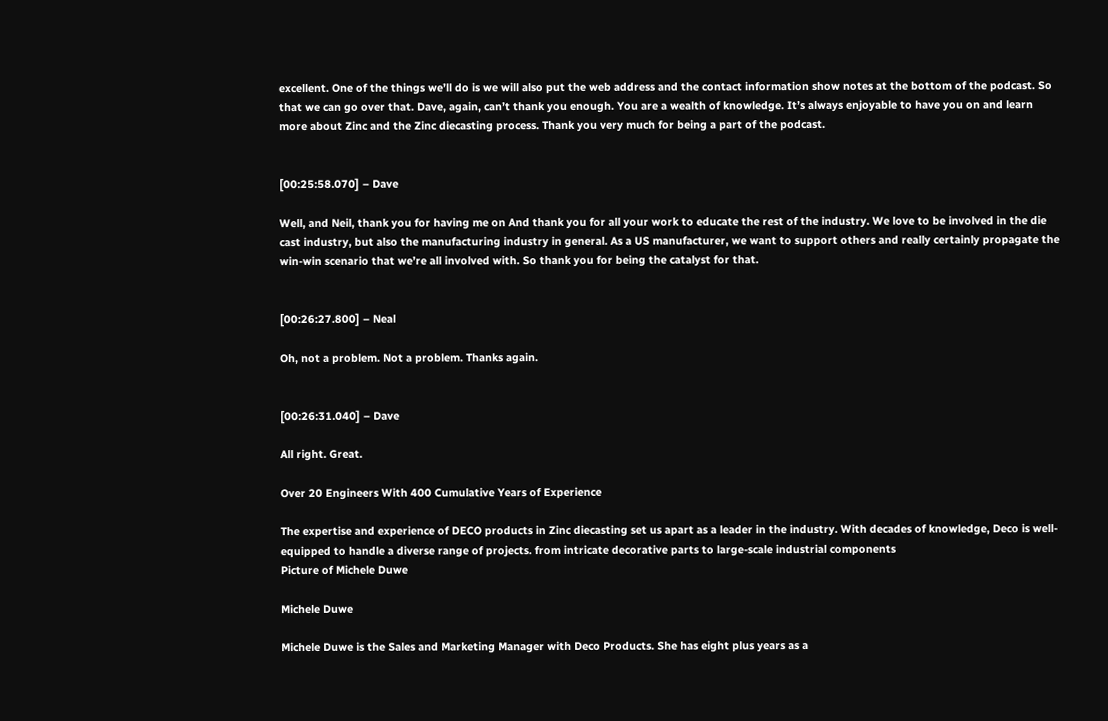excellent. One of the things we’ll do is we will also put the web address and the contact information show notes at the bottom of the podcast. So that we can go over that. Dave, again, can’t thank you enough. You are a wealth of knowledge. It’s always enjoyable to have you on and learn more about Zinc and the Zinc diecasting process. Thank you very much for being a part of the podcast.


[00:25:58.070] – Dave

Well, and Neil, thank you for having me on And thank you for all your work to educate the rest of the industry. We love to be involved in the die cast industry, but also the manufacturing industry in general. As a US manufacturer, we want to support others and really certainly propagate the win-win scenario that we’re all involved with. So thank you for being the catalyst for that.


[00:26:27.800] – Neal

Oh, not a problem. Not a problem. Thanks again.


[00:26:31.040] – Dave

All right. Great.

Over 20 Engineers With 400 Cumulative Years of Experience

The expertise and experience of DECO products in Zinc diecasting set us apart as a leader in the industry. With decades of knowledge, Deco is well-equipped to handle a diverse range of projects. from intricate decorative parts to large-scale industrial components
Picture of Michele Duwe

Michele Duwe

Michele Duwe is the Sales and Marketing Manager with Deco Products. She has eight plus years as a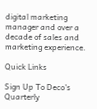digital marketing manager and over a decade of sales and marketing experience.

Quick Links

Sign Up To Deco's Quarterly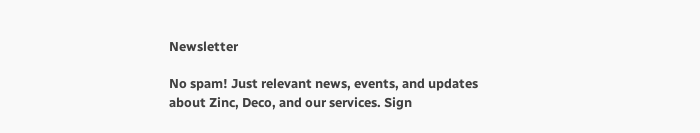Newsletter

No spam! Just relevant news, events, and updates about Zinc, Deco, and our services. Sign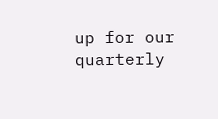up for our quarterly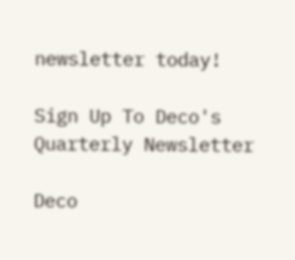newsletter today!

Sign Up To Deco's Quarterly Newsletter

Deco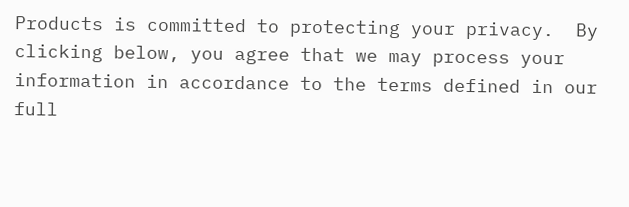Products is committed to protecting your privacy.  By clicking below, you agree that we may process your information in accordance to the terms defined in our full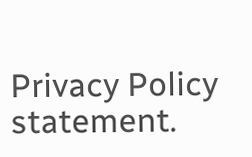Privacy Policy statement.